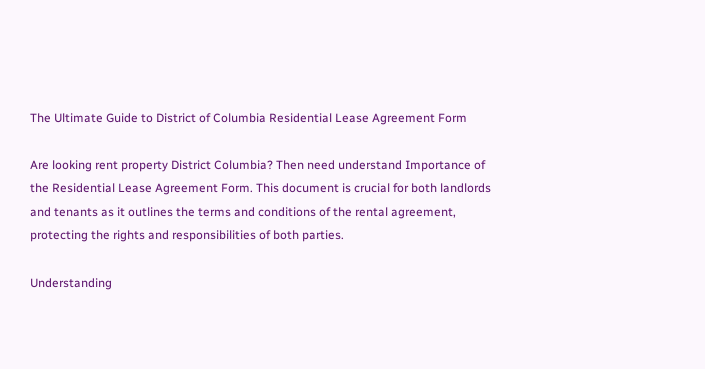The Ultimate Guide to District of Columbia Residential Lease Agreement Form

Are looking rent property District Columbia? Then need understand Importance of the Residential Lease Agreement Form. This document is crucial for both landlords and tenants as it outlines the terms and conditions of the rental agreement, protecting the rights and responsibilities of both parties.

Understanding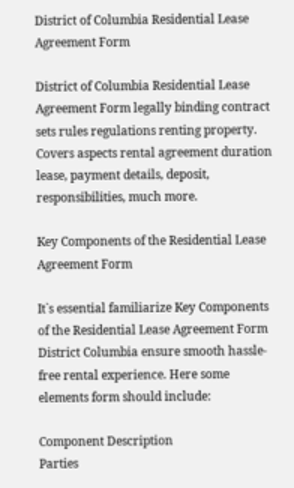District of Columbia Residential Lease Agreement Form

District of Columbia Residential Lease Agreement Form legally binding contract sets rules regulations renting property. Covers aspects rental agreement duration lease, payment details, deposit, responsibilities, much more.

Key Components of the Residential Lease Agreement Form

It`s essential familiarize Key Components of the Residential Lease Agreement Form District Columbia ensure smooth hassle-free rental experience. Here some elements form should include:

Component Description
Parties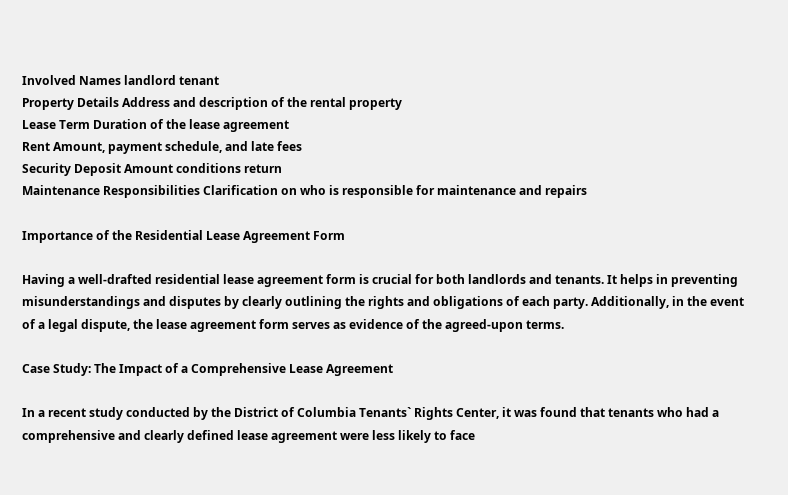Involved Names landlord tenant
Property Details Address and description of the rental property
Lease Term Duration of the lease agreement
Rent Amount, payment schedule, and late fees
Security Deposit Amount conditions return
Maintenance Responsibilities Clarification on who is responsible for maintenance and repairs

Importance of the Residential Lease Agreement Form

Having a well-drafted residential lease agreement form is crucial for both landlords and tenants. It helps in preventing misunderstandings and disputes by clearly outlining the rights and obligations of each party. Additionally, in the event of a legal dispute, the lease agreement form serves as evidence of the agreed-upon terms.

Case Study: The Impact of a Comprehensive Lease Agreement

In a recent study conducted by the District of Columbia Tenants` Rights Center, it was found that tenants who had a comprehensive and clearly defined lease agreement were less likely to face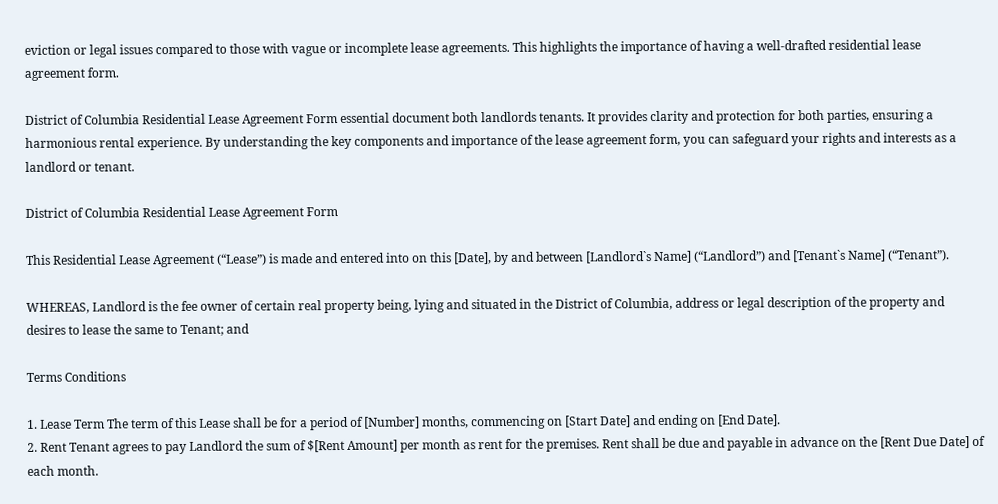eviction or legal issues compared to those with vague or incomplete lease agreements. This highlights the importance of having a well-drafted residential lease agreement form.

District of Columbia Residential Lease Agreement Form essential document both landlords tenants. It provides clarity and protection for both parties, ensuring a harmonious rental experience. By understanding the key components and importance of the lease agreement form, you can safeguard your rights and interests as a landlord or tenant.

District of Columbia Residential Lease Agreement Form

This Residential Lease Agreement (“Lease”) is made and entered into on this [Date], by and between [Landlord`s Name] (“Landlord”) and [Tenant`s Name] (“Tenant”).

WHEREAS, Landlord is the fee owner of certain real property being, lying and situated in the District of Columbia, address or legal description of the property and desires to lease the same to Tenant; and

Terms Conditions

1. Lease Term The term of this Lease shall be for a period of [Number] months, commencing on [Start Date] and ending on [End Date].
2. Rent Tenant agrees to pay Landlord the sum of $[Rent Amount] per month as rent for the premises. Rent shall be due and payable in advance on the [Rent Due Date] of each month.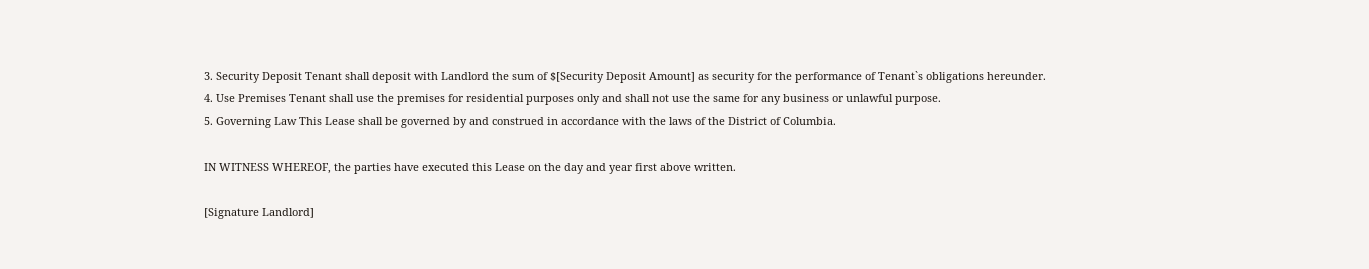3. Security Deposit Tenant shall deposit with Landlord the sum of $[Security Deposit Amount] as security for the performance of Tenant`s obligations hereunder.
4. Use Premises Tenant shall use the premises for residential purposes only and shall not use the same for any business or unlawful purpose.
5. Governing Law This Lease shall be governed by and construed in accordance with the laws of the District of Columbia.

IN WITNESS WHEREOF, the parties have executed this Lease on the day and year first above written.

[Signature Landlord]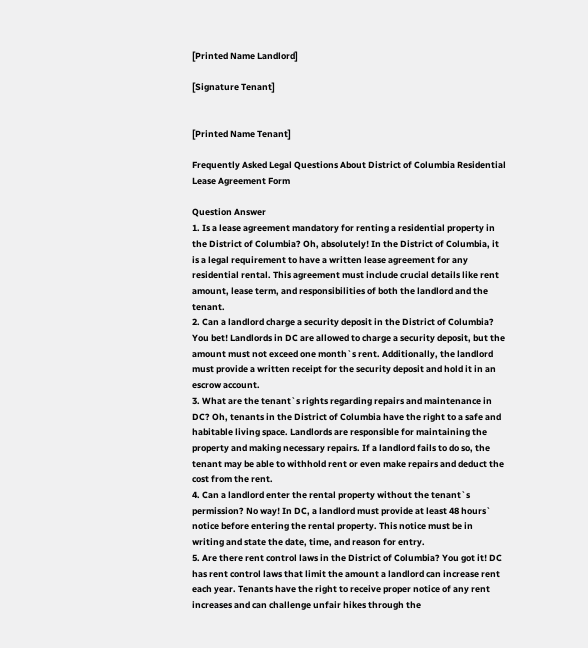[Printed Name Landlord]

[Signature Tenant]


[Printed Name Tenant]

Frequently Asked Legal Questions About District of Columbia Residential Lease Agreement Form

Question Answer
1. Is a lease agreement mandatory for renting a residential property in the District of Columbia? Oh, absolutely! In the District of Columbia, it is a legal requirement to have a written lease agreement for any residential rental. This agreement must include crucial details like rent amount, lease term, and responsibilities of both the landlord and the tenant.
2. Can a landlord charge a security deposit in the District of Columbia? You bet! Landlords in DC are allowed to charge a security deposit, but the amount must not exceed one month`s rent. Additionally, the landlord must provide a written receipt for the security deposit and hold it in an escrow account.
3. What are the tenant`s rights regarding repairs and maintenance in DC? Oh, tenants in the District of Columbia have the right to a safe and habitable living space. Landlords are responsible for maintaining the property and making necessary repairs. If a landlord fails to do so, the tenant may be able to withhold rent or even make repairs and deduct the cost from the rent.
4. Can a landlord enter the rental property without the tenant`s permission? No way! In DC, a landlord must provide at least 48 hours` notice before entering the rental property. This notice must be in writing and state the date, time, and reason for entry.
5. Are there rent control laws in the District of Columbia? You got it! DC has rent control laws that limit the amount a landlord can increase rent each year. Tenants have the right to receive proper notice of any rent increases and can challenge unfair hikes through the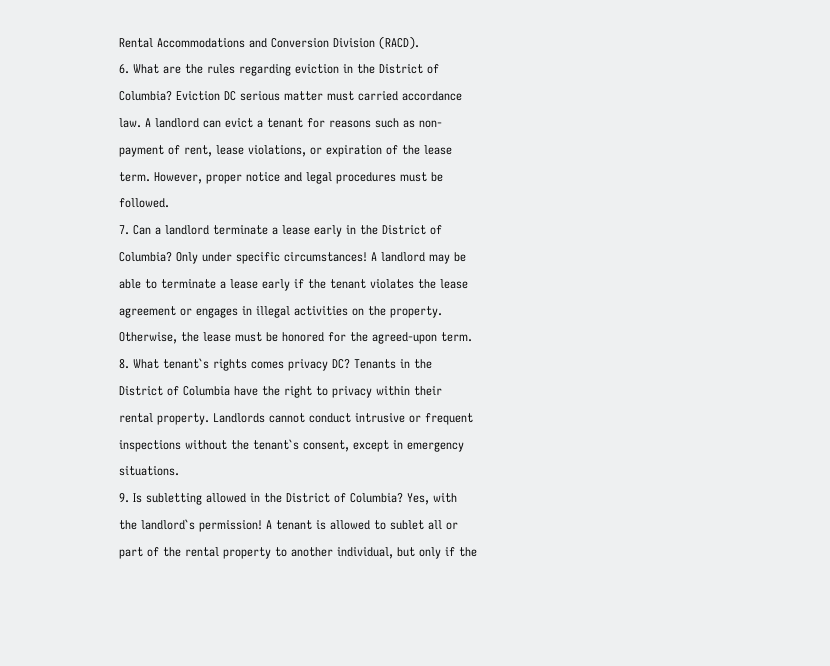Rental Accommodations and Conversion Division (RACD).
6. What are the rules regarding eviction in the District of Columbia? Eviction DC serious matter must carried accordance law. A landlord can evict a tenant for reasons such as non-payment of rent, lease violations, or expiration of the lease term. However, proper notice and legal procedures must be followed.
7. Can a landlord terminate a lease early in the District of Columbia? Only under specific circumstances! A landlord may be able to terminate a lease early if the tenant violates the lease agreement or engages in illegal activities on the property. Otherwise, the lease must be honored for the agreed-upon term.
8. What tenant`s rights comes privacy DC? Tenants in the District of Columbia have the right to privacy within their rental property. Landlords cannot conduct intrusive or frequent inspections without the tenant`s consent, except in emergency situations.
9. Is subletting allowed in the District of Columbia? Yes, with the landlord`s permission! A tenant is allowed to sublet all or part of the rental property to another individual, but only if the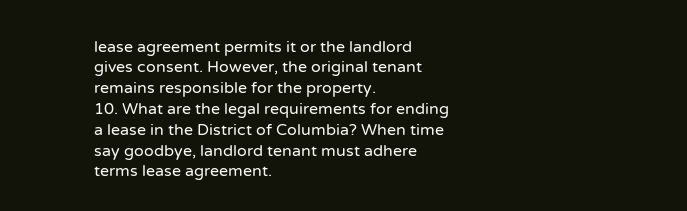lease agreement permits it or the landlord gives consent. However, the original tenant remains responsible for the property.
10. What are the legal requirements for ending a lease in the District of Columbia? When time say goodbye, landlord tenant must adhere terms lease agreement.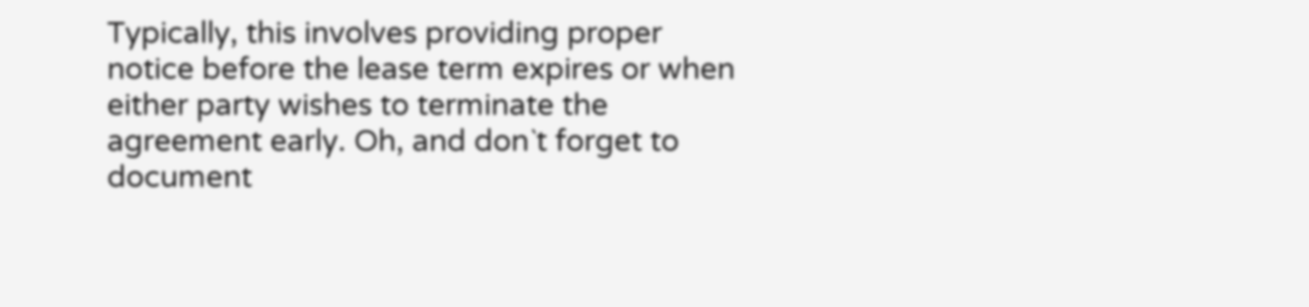Typically, this involves providing proper notice before the lease term expires or when either party wishes to terminate the agreement early. Oh, and don`t forget to document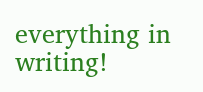everything in writing!